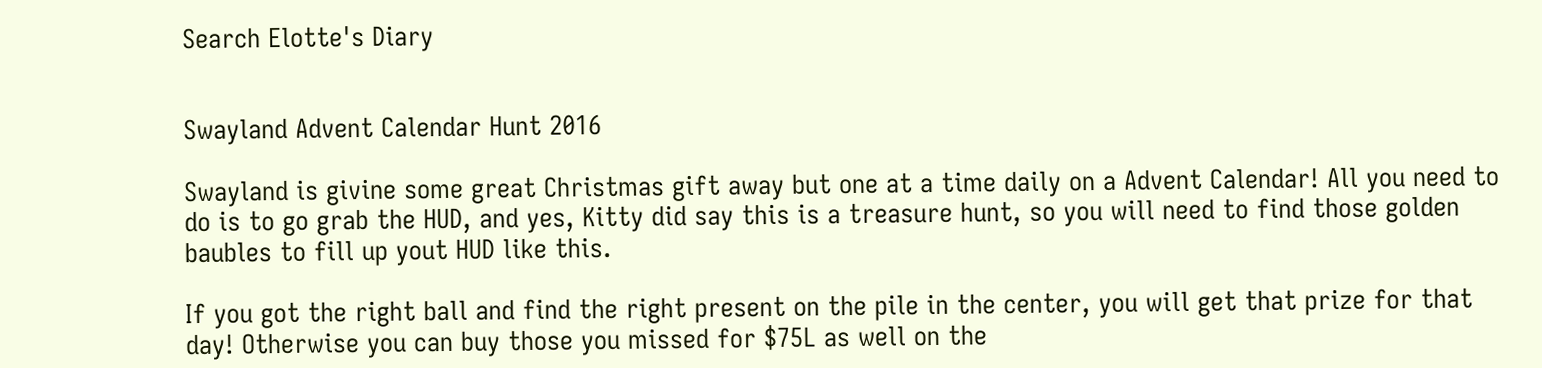Search Elotte's Diary


Swayland Advent Calendar Hunt 2016

Swayland is givine some great Christmas gift away but one at a time daily on a Advent Calendar! All you need to do is to go grab the HUD, and yes, Kitty did say this is a treasure hunt, so you will need to find those golden baubles to fill up yout HUD like this.

If you got the right ball and find the right present on the pile in the center, you will get that prize for that day! Otherwise you can buy those you missed for $75L as well on the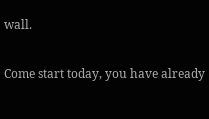wall.

Come start today, you have already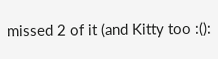missed 2 of it (and Kitty too :():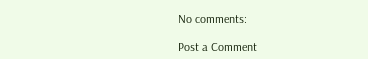No comments:

Post a Comment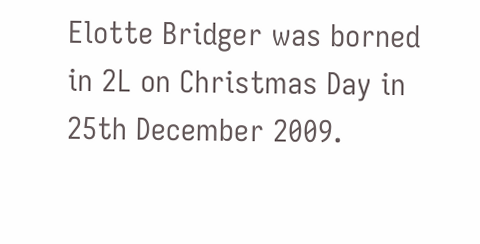Elotte Bridger was borned in 2L on Christmas Day in 25th December 2009.